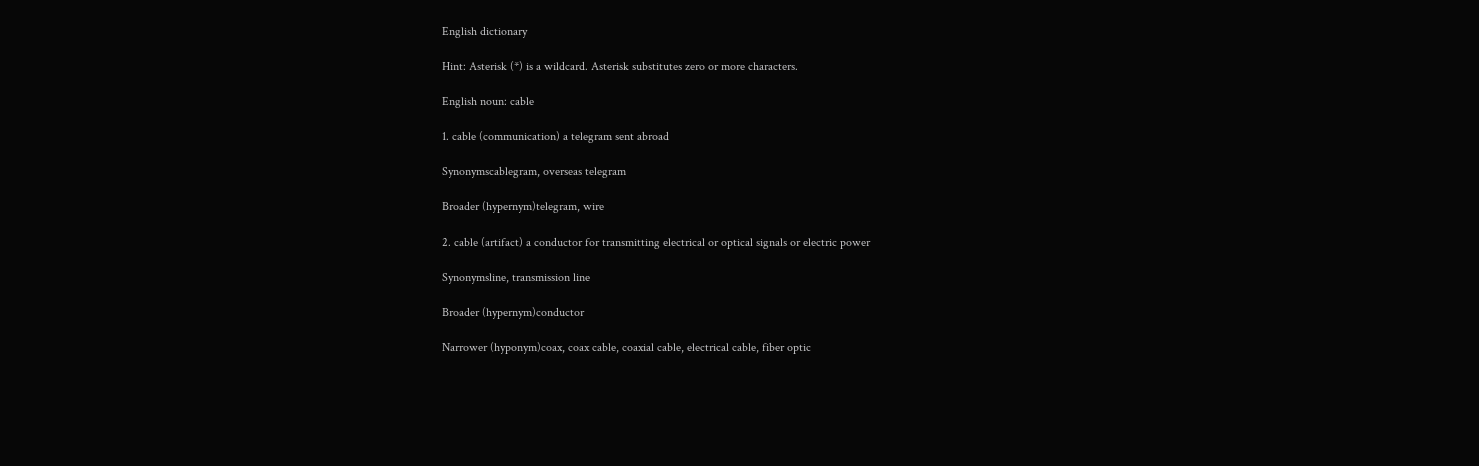English dictionary

Hint: Asterisk (*) is a wildcard. Asterisk substitutes zero or more characters.

English noun: cable

1. cable (communication) a telegram sent abroad

Synonymscablegram, overseas telegram

Broader (hypernym)telegram, wire

2. cable (artifact) a conductor for transmitting electrical or optical signals or electric power

Synonymsline, transmission line

Broader (hypernym)conductor

Narrower (hyponym)coax, coax cable, coaxial cable, electrical cable, fiber optic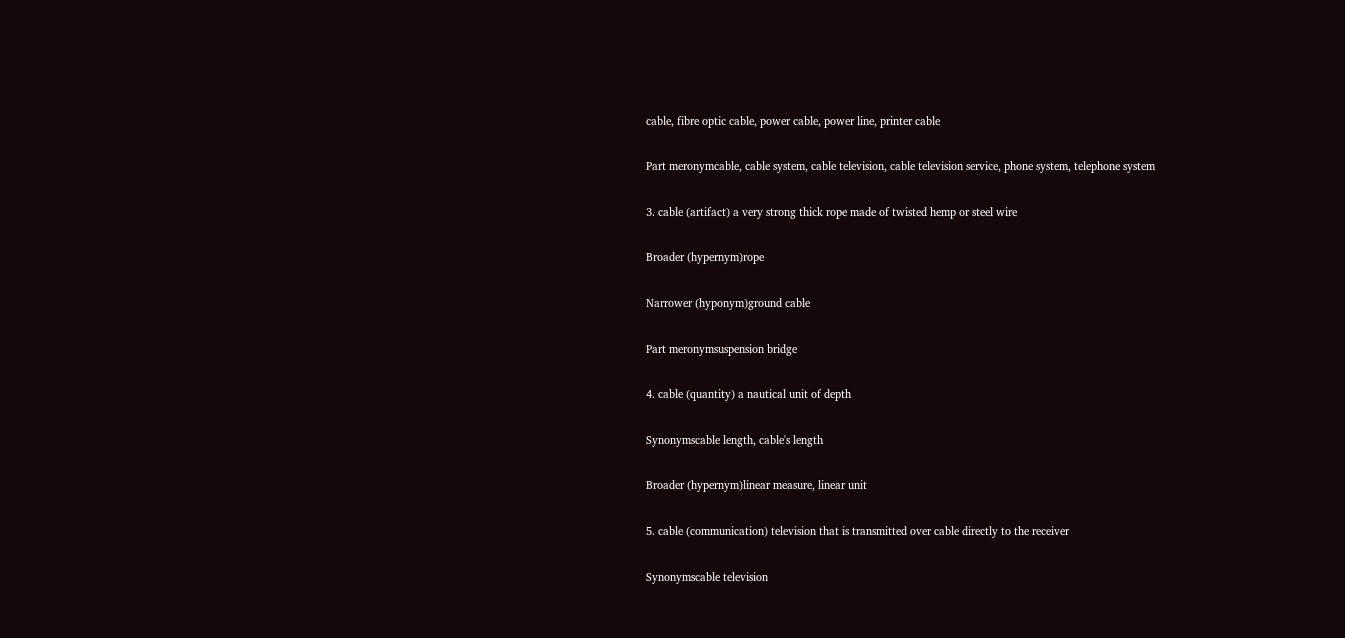cable, fibre optic cable, power cable, power line, printer cable

Part meronymcable, cable system, cable television, cable television service, phone system, telephone system

3. cable (artifact) a very strong thick rope made of twisted hemp or steel wire

Broader (hypernym)rope

Narrower (hyponym)ground cable

Part meronymsuspension bridge

4. cable (quantity) a nautical unit of depth

Synonymscable length, cable's length

Broader (hypernym)linear measure, linear unit

5. cable (communication) television that is transmitted over cable directly to the receiver

Synonymscable television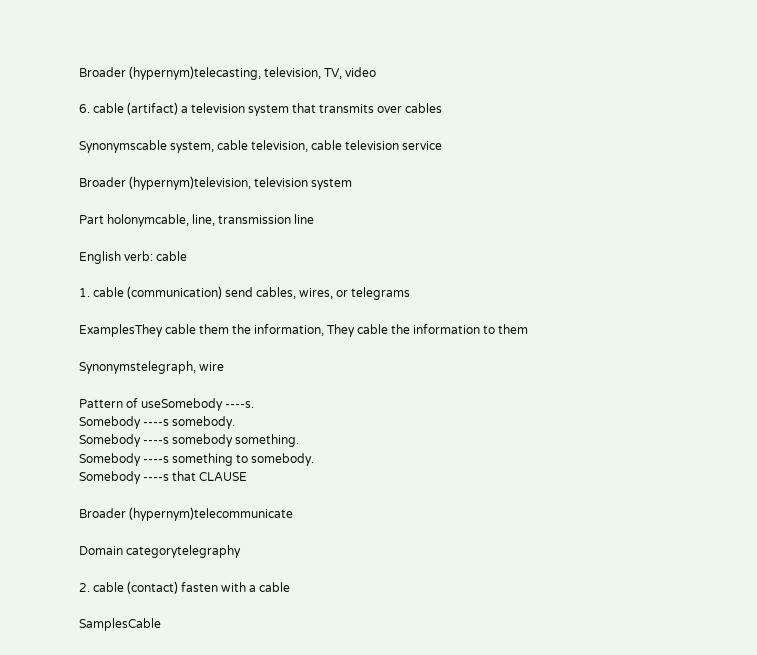Broader (hypernym)telecasting, television, TV, video

6. cable (artifact) a television system that transmits over cables

Synonymscable system, cable television, cable television service

Broader (hypernym)television, television system

Part holonymcable, line, transmission line

English verb: cable

1. cable (communication) send cables, wires, or telegrams

ExamplesThey cable them the information, They cable the information to them

Synonymstelegraph, wire

Pattern of useSomebody ----s.
Somebody ----s somebody.
Somebody ----s somebody something.
Somebody ----s something to somebody.
Somebody ----s that CLAUSE

Broader (hypernym)telecommunicate

Domain categorytelegraphy

2. cable (contact) fasten with a cable

SamplesCable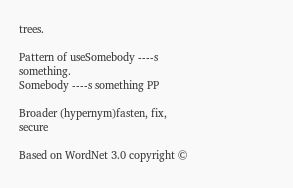trees.

Pattern of useSomebody ----s something.
Somebody ----s something PP

Broader (hypernym)fasten, fix, secure

Based on WordNet 3.0 copyright ©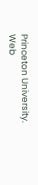Princeton University.
Web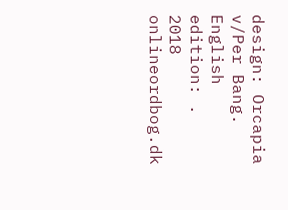design: Orcapia v/Per Bang. English edition: .
2018 onlineordbog.dk